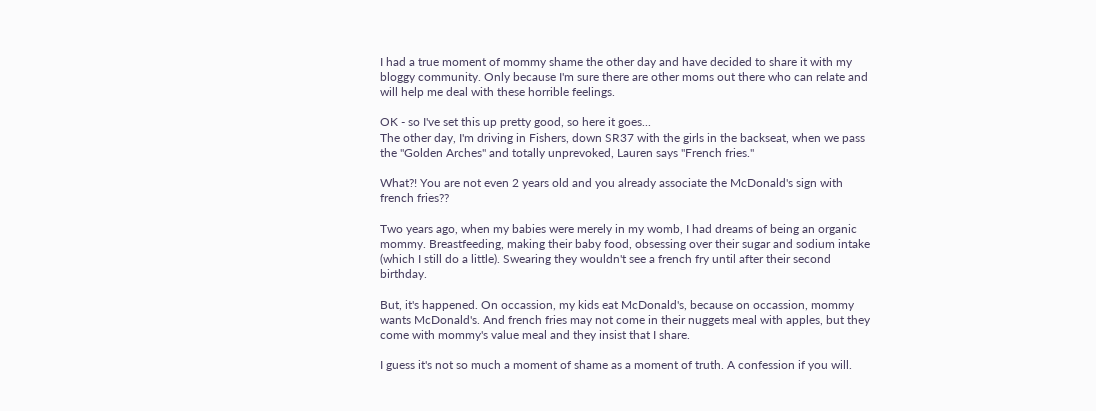I had a true moment of mommy shame the other day and have decided to share it with my bloggy community. Only because I'm sure there are other moms out there who can relate and will help me deal with these horrible feelings.

OK - so I've set this up pretty good, so here it goes...
The other day, I'm driving in Fishers, down SR37 with the girls in the backseat, when we pass the "Golden Arches" and totally unprevoked, Lauren says "French fries."

What?! You are not even 2 years old and you already associate the McDonald's sign with french fries??

Two years ago, when my babies were merely in my womb, I had dreams of being an organic mommy. Breastfeeding, making their baby food, obsessing over their sugar and sodium intake (which I still do a little). Swearing they wouldn't see a french fry until after their second birthday.

But, it's happened. On occassion, my kids eat McDonald's, because on occassion, mommy wants McDonald's. And french fries may not come in their nuggets meal with apples, but they come with mommy's value meal and they insist that I share.

I guess it's not so much a moment of shame as a moment of truth. A confession if you will.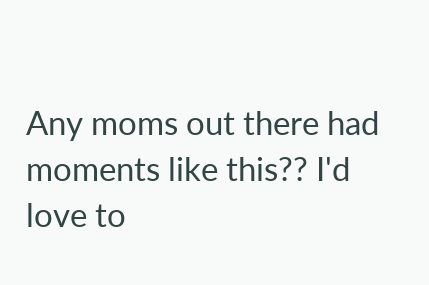Any moms out there had moments like this?? I'd love to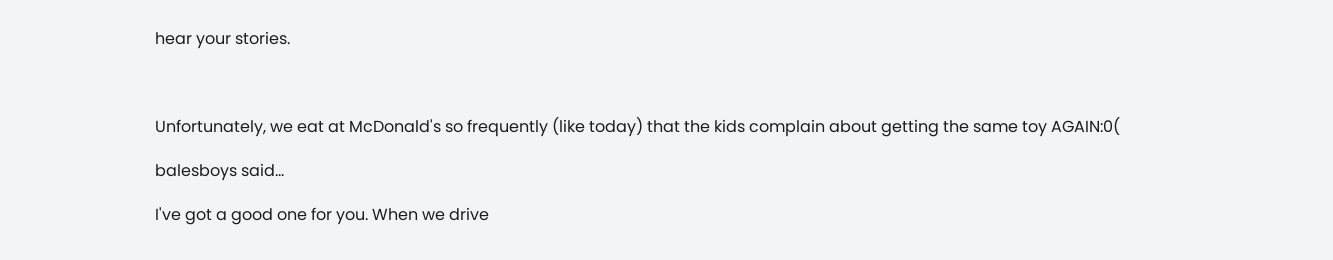hear your stories.



Unfortunately, we eat at McDonald's so frequently (like today) that the kids complain about getting the same toy AGAIN:0(

balesboys said...

I've got a good one for you. When we drive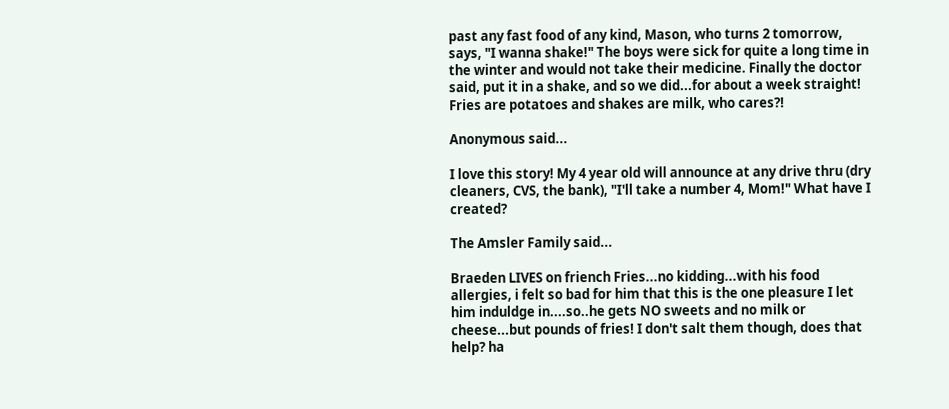past any fast food of any kind, Mason, who turns 2 tomorrow, says, "I wanna shake!" The boys were sick for quite a long time in the winter and would not take their medicine. Finally the doctor said, put it in a shake, and so we did...for about a week straight! Fries are potatoes and shakes are milk, who cares?!

Anonymous said...

I love this story! My 4 year old will announce at any drive thru (dry cleaners, CVS, the bank), "I'll take a number 4, Mom!" What have I created?

The Amsler Family said...

Braeden LIVES on friench Fries...no kidding...with his food allergies, i felt so bad for him that this is the one pleasure I let him induldge in....so..he gets NO sweets and no milk or cheese...but pounds of fries! I don't salt them though, does that help? ha